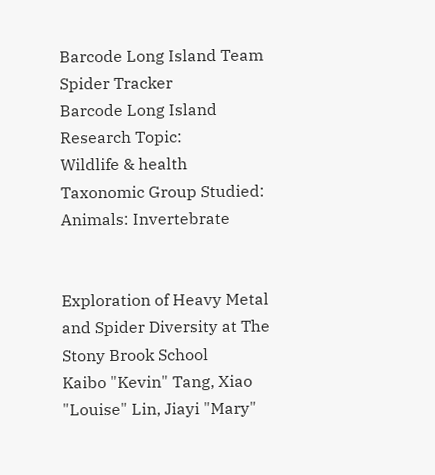Barcode Long Island Team Spider Tracker
Barcode Long Island
Research Topic:
Wildlife & health
Taxonomic Group Studied:
Animals: Invertebrate


Exploration of Heavy Metal and Spider Diversity at The Stony Brook School
Kaibo "Kevin" Tang, Xiao "Louise" Lin, Jiayi "Mary"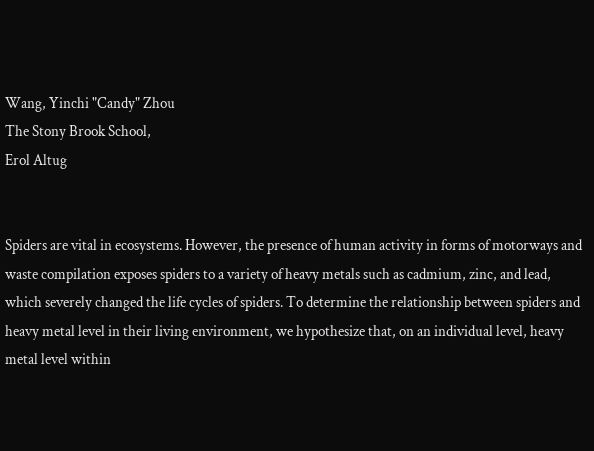Wang, Yinchi "Candy" Zhou
The Stony Brook School,
Erol Altug


Spiders are vital in ecosystems. However, the presence of human activity in forms of motorways and waste compilation exposes spiders to a variety of heavy metals such as cadmium, zinc, and lead, which severely changed the life cycles of spiders. To determine the relationship between spiders and heavy metal level in their living environment, we hypothesize that, on an individual level, heavy metal level within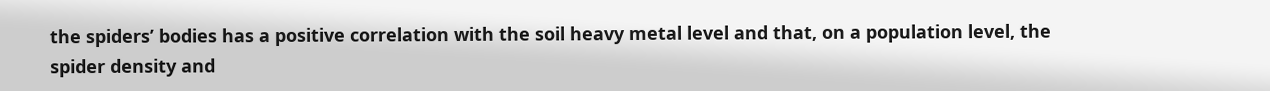the spiders’ bodies has a positive correlation with the soil heavy metal level and that, on a population level, the spider density and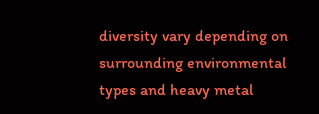diversity vary depending on surrounding environmental types and heavy metal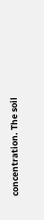concentration. The soil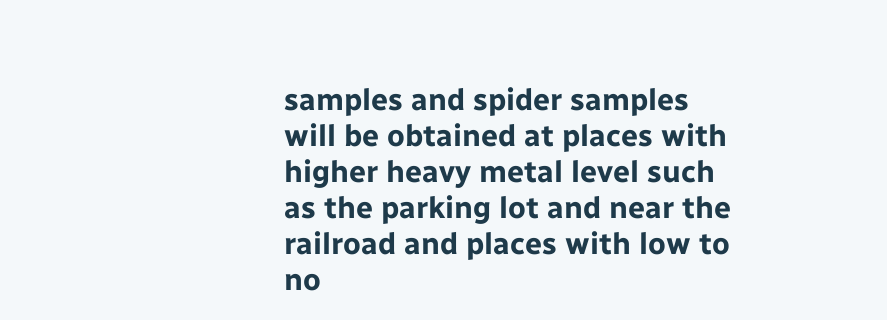samples and spider samples will be obtained at places with higher heavy metal level such as the parking lot and near the railroad and places with low to no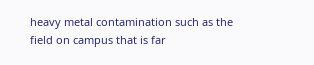heavy metal contamination such as the field on campus that is far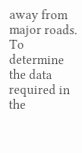away from major roads. To determine the data required in the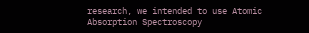research, we intended to use Atomic Absorption Spectroscopy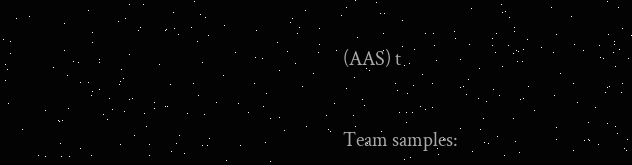(AAS) t


Team samples: